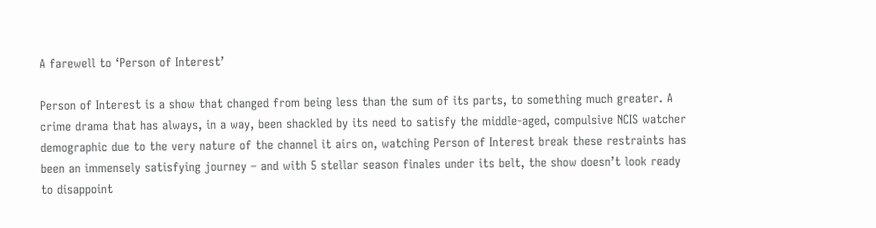A farewell to ‘Person of Interest’

Person of Interest is a show that changed from being less than the sum of its parts, to something much greater. A crime drama that has always, in a way, been shackled by its need to satisfy the middle-aged, compulsive NCIS watcher demographic due to the very nature of the channel it airs on, watching Person of Interest break these restraints has been an immensely satisfying journey – and with 5 stellar season finales under its belt, the show doesn’t look ready to disappoint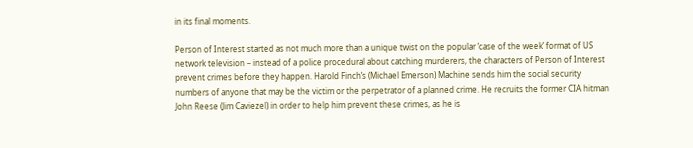in its final moments.

Person of Interest started as not much more than a unique twist on the popular ‘case of the week’ format of US network television – instead of a police procedural about catching murderers, the characters of Person of Interest prevent crimes before they happen. Harold Finch’s (Michael Emerson) Machine sends him the social security numbers of anyone that may be the victim or the perpetrator of a planned crime. He recruits the former CIA hitman John Reese (Jim Caviezel) in order to help him prevent these crimes, as he is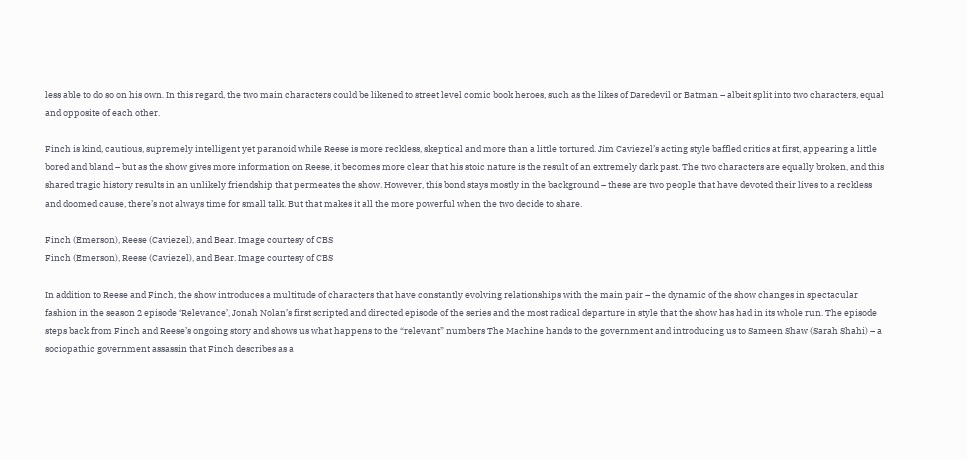less able to do so on his own. In this regard, the two main characters could be likened to street level comic book heroes, such as the likes of Daredevil or Batman – albeit split into two characters, equal and opposite of each other.

Finch is kind, cautious, supremely intelligent yet paranoid while Reese is more reckless, skeptical and more than a little tortured. Jim Caviezel’s acting style baffled critics at first, appearing a little bored and bland – but as the show gives more information on Reese, it becomes more clear that his stoic nature is the result of an extremely dark past. The two characters are equally broken, and this shared tragic history results in an unlikely friendship that permeates the show. However, this bond stays mostly in the background – these are two people that have devoted their lives to a reckless and doomed cause, there’s not always time for small talk. But that makes it all the more powerful when the two decide to share.

Finch (Emerson), Reese (Caviezel), and Bear. Image courtesy of CBS
Finch (Emerson), Reese (Caviezel), and Bear. Image courtesy of CBS

In addition to Reese and Finch, the show introduces a multitude of characters that have constantly evolving relationships with the main pair – the dynamic of the show changes in spectacular fashion in the season 2 episode ‘Relevance’, Jonah Nolan’s first scripted and directed episode of the series and the most radical departure in style that the show has had in its whole run. The episode steps back from Finch and Reese’s ongoing story and shows us what happens to the “relevant” numbers The Machine hands to the government and introducing us to Sameen Shaw (Sarah Shahi) – a sociopathic government assassin that Finch describes as a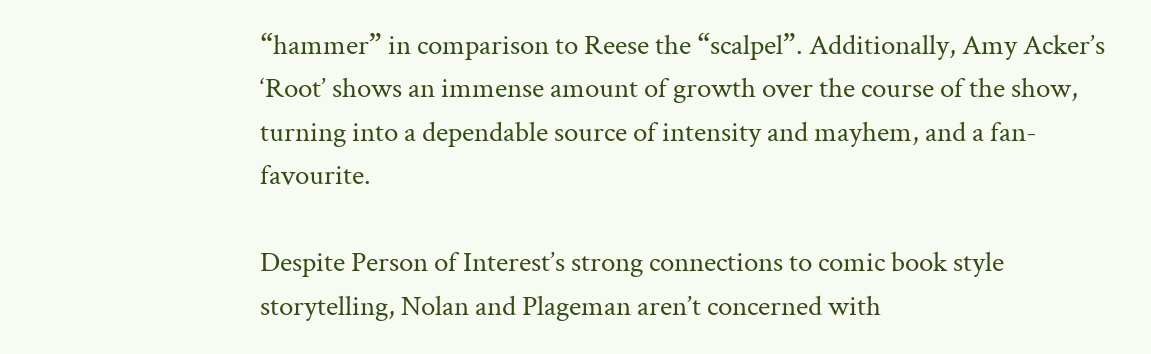“hammer” in comparison to Reese the “scalpel”. Additionally, Amy Acker’s ‘Root’ shows an immense amount of growth over the course of the show, turning into a dependable source of intensity and mayhem, and a fan-favourite.

Despite Person of Interest’s strong connections to comic book style storytelling, Nolan and Plageman aren’t concerned with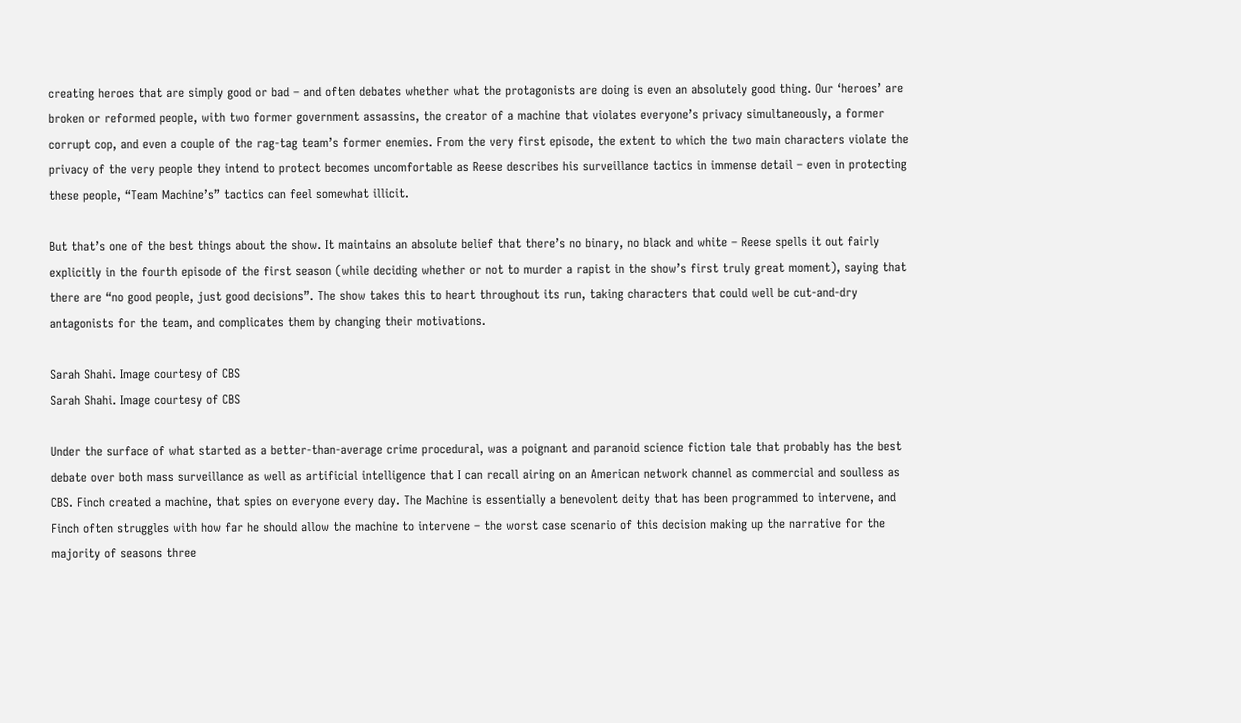creating heroes that are simply good or bad – and often debates whether what the protagonists are doing is even an absolutely good thing. Our ‘heroes’ are broken or reformed people, with two former government assassins, the creator of a machine that violates everyone’s privacy simultaneously, a former corrupt cop, and even a couple of the rag-tag team’s former enemies. From the very first episode, the extent to which the two main characters violate the privacy of the very people they intend to protect becomes uncomfortable as Reese describes his surveillance tactics in immense detail – even in protecting these people, “Team Machine’s” tactics can feel somewhat illicit.

But that’s one of the best things about the show. It maintains an absolute belief that there’s no binary, no black and white – Reese spells it out fairly explicitly in the fourth episode of the first season (while deciding whether or not to murder a rapist in the show’s first truly great moment), saying that there are “no good people, just good decisions”. The show takes this to heart throughout its run, taking characters that could well be cut-and-dry antagonists for the team, and complicates them by changing their motivations.

Sarah Shahi. Image courtesy of CBS
Sarah Shahi. Image courtesy of CBS

Under the surface of what started as a better-than-average crime procedural, was a poignant and paranoid science fiction tale that probably has the best debate over both mass surveillance as well as artificial intelligence that I can recall airing on an American network channel as commercial and soulless as CBS. Finch created a machine, that spies on everyone every day. The Machine is essentially a benevolent deity that has been programmed to intervene, and Finch often struggles with how far he should allow the machine to intervene – the worst case scenario of this decision making up the narrative for the majority of seasons three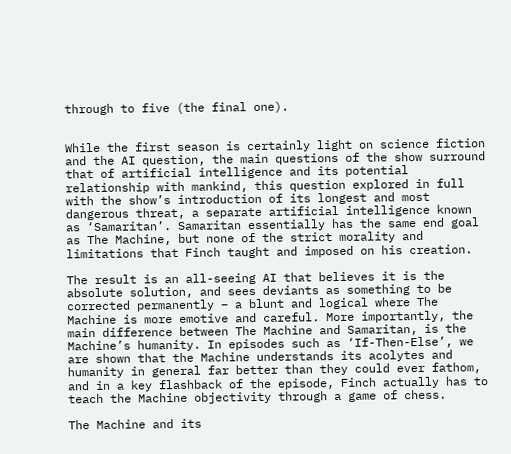through to five (the final one).


While the first season is certainly light on science fiction and the AI question, the main questions of the show surround that of artificial intelligence and its potential relationship with mankind, this question explored in full with the show’s introduction of its longest and most dangerous threat, a separate artificial intelligence known as ‘Samaritan’. Samaritan essentially has the same end goal as The Machine, but none of the strict morality and limitations that Finch taught and imposed on his creation.

The result is an all-seeing AI that believes it is the absolute solution, and sees deviants as something to be corrected permanently – a blunt and logical where The Machine is more emotive and careful. More importantly, the main difference between The Machine and Samaritan, is the Machine’s humanity. In episodes such as ‘If-Then-Else’, we are shown that the Machine understands its acolytes and humanity in general far better than they could ever fathom, and in a key flashback of the episode, Finch actually has to teach the Machine objectivity through a game of chess.

The Machine and its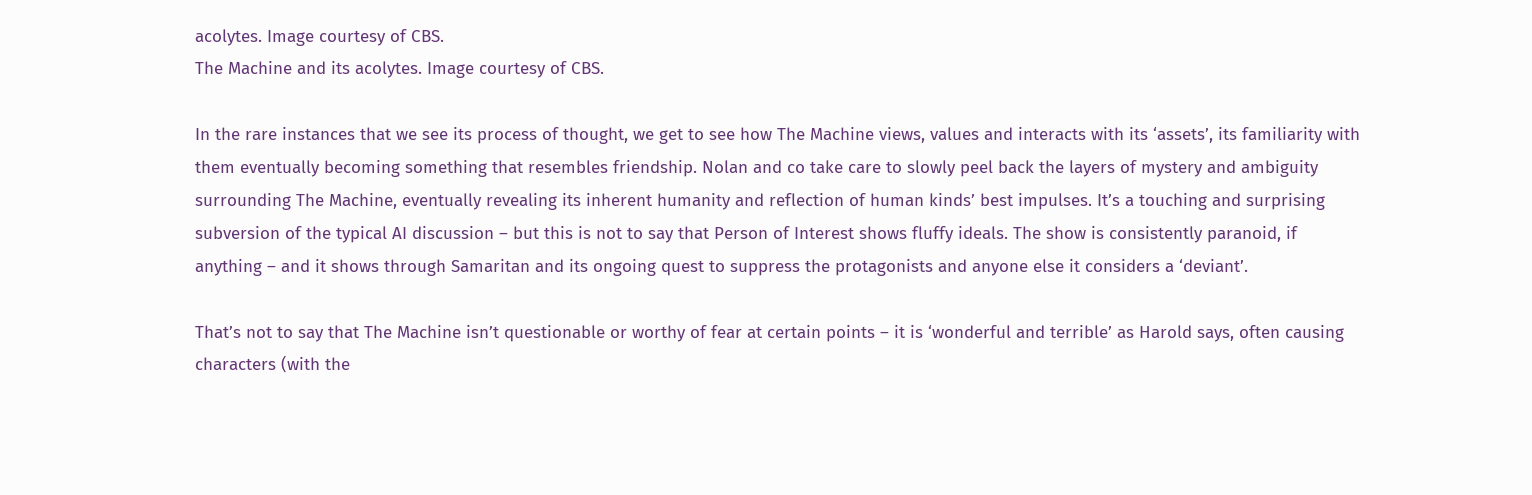acolytes. Image courtesy of CBS.
The Machine and its acolytes. Image courtesy of CBS.

In the rare instances that we see its process of thought, we get to see how The Machine views, values and interacts with its ‘assets’, its familiarity with them eventually becoming something that resembles friendship. Nolan and co take care to slowly peel back the layers of mystery and ambiguity surrounding The Machine, eventually revealing its inherent humanity and reflection of human kinds’ best impulses. It’s a touching and surprising subversion of the typical AI discussion – but this is not to say that Person of Interest shows fluffy ideals. The show is consistently paranoid, if anything – and it shows through Samaritan and its ongoing quest to suppress the protagonists and anyone else it considers a ‘deviant’.

That’s not to say that The Machine isn’t questionable or worthy of fear at certain points – it is ‘wonderful and terrible’ as Harold says, often causing characters (with the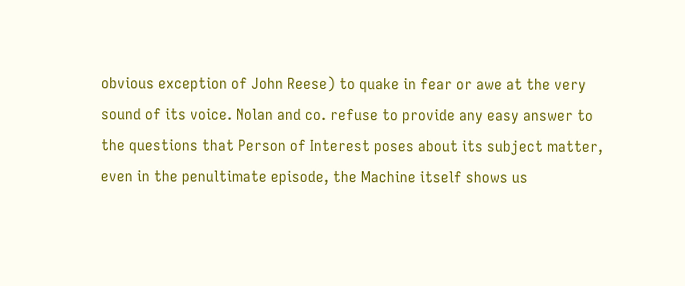obvious exception of John Reese) to quake in fear or awe at the very sound of its voice. Nolan and co. refuse to provide any easy answer to the questions that Person of Interest poses about its subject matter, even in the penultimate episode, the Machine itself shows us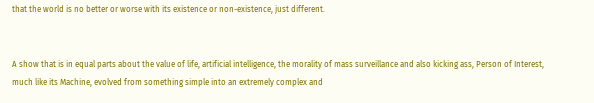that the world is no better or worse with its existence or non-existence, just different.


A show that is in equal parts about the value of life, artificial intelligence, the morality of mass surveillance and also kicking ass, Person of Interest, much like its Machine, evolved from something simple into an extremely complex and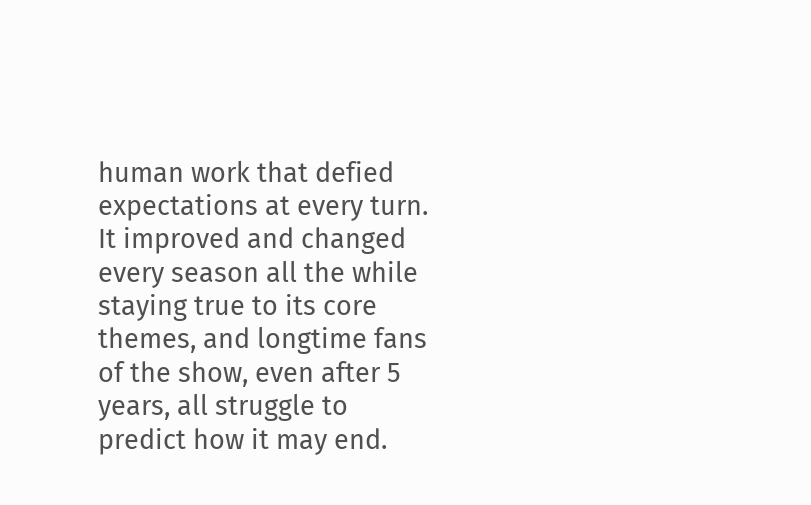human work that defied expectations at every turn. It improved and changed every season all the while staying true to its core themes, and longtime fans of the show, even after 5 years, all struggle to predict how it may end.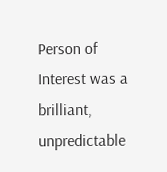Person of Interest was a brilliant, unpredictable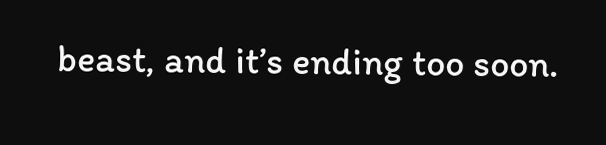beast, and it’s ending too soon.